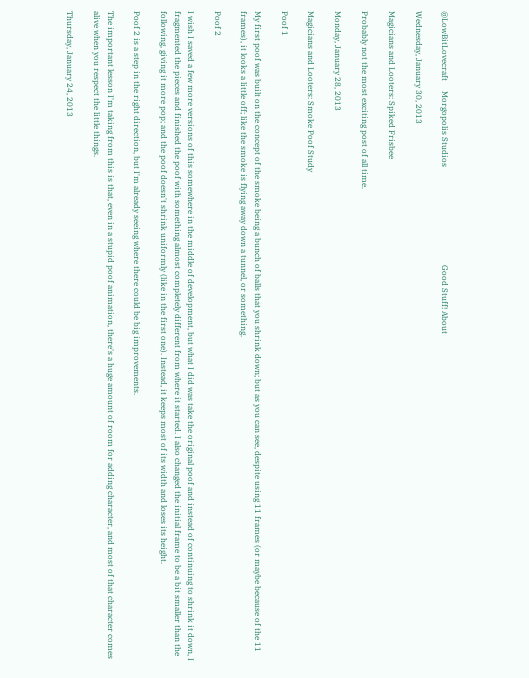@LowBitLovecraft     Morgopolis Studios                                                 Good Stuff! About

Wednesday, January 30, 2013

Magicians and Looters: Spiked Frisbee

Probably not the most exciting post of all time.

Monday, January 28, 2013

Magicians and Looters: Smoke Poof Study

Poof 1

My first poof was built on the concept of the smoke being a bunch of balls that you shrink down; but as you can see, despite using 11 frames (or maybe because of the 11 frames), it looks a little off; like the smoke is flying away down a tunnel, or something.

Poof 2

I wish I saved a few more versions of this somewhere in the middle of development, but what I did was take the original poof and instead of continuing to shrink it down, I fragmented the pieces and finished the poof with something almost completely different from where it started. I also changed the initial frame to be a bit smaller than the following, giving it more pop; and the poof doesn't shrink uniformly (like in the first one). Instead, it keeps most of its width and loses its height.

Poof 2 is a step in the right direction, but I'm already seeing where there could be big improvements.

The important lesson I'm taking from this is that, even in a stupid poof animation, there's a huge amount of room for adding character, and most of that character comes alive when you respect the little things.

Thursday, January 24, 2013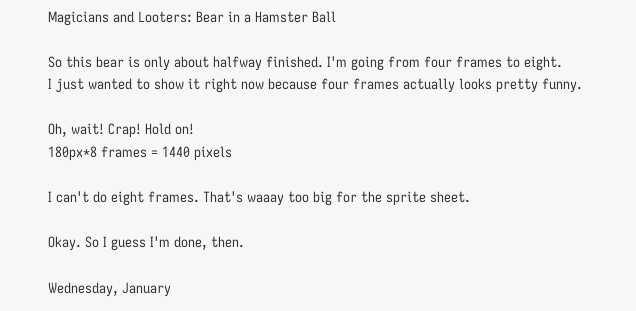Magicians and Looters: Bear in a Hamster Ball

So this bear is only about halfway finished. I'm going from four frames to eight.
I just wanted to show it right now because four frames actually looks pretty funny.

Oh, wait! Crap! Hold on!
180px*8 frames = 1440 pixels

I can't do eight frames. That's waaay too big for the sprite sheet.

Okay. So I guess I'm done, then.

Wednesday, January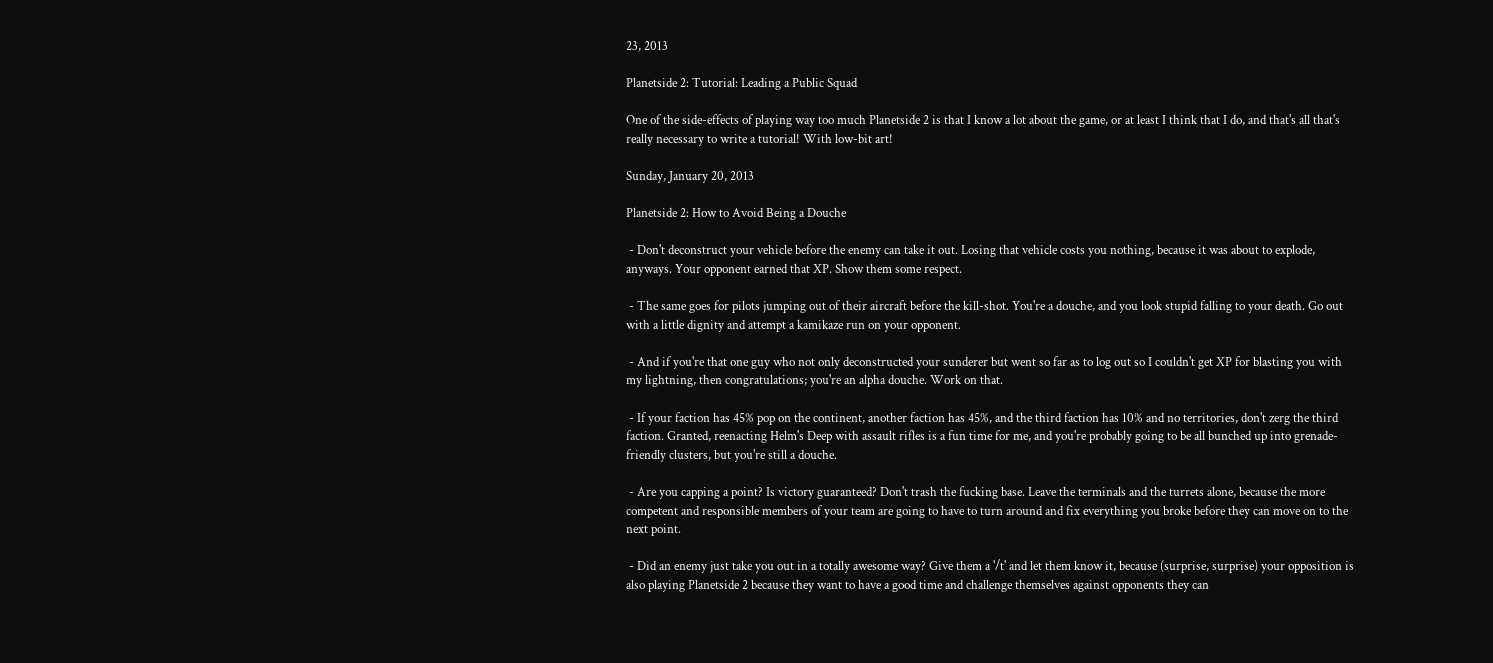23, 2013

Planetside 2: Tutorial: Leading a Public Squad

One of the side-effects of playing way too much Planetside 2 is that I know a lot about the game, or at least I think that I do, and that's all that's really necessary to write a tutorial! With low-bit art!

Sunday, January 20, 2013

Planetside 2: How to Avoid Being a Douche

 - Don't deconstruct your vehicle before the enemy can take it out. Losing that vehicle costs you nothing, because it was about to explode, anyways. Your opponent earned that XP. Show them some respect.

 - The same goes for pilots jumping out of their aircraft before the kill-shot. You're a douche, and you look stupid falling to your death. Go out with a little dignity and attempt a kamikaze run on your opponent.

 - And if you're that one guy who not only deconstructed your sunderer but went so far as to log out so I couldn't get XP for blasting you with my lightning, then congratulations; you're an alpha douche. Work on that.

 - If your faction has 45% pop on the continent, another faction has 45%, and the third faction has 10% and no territories, don't zerg the third faction. Granted, reenacting Helm's Deep with assault rifles is a fun time for me, and you're probably going to be all bunched up into grenade-friendly clusters, but you're still a douche.

 - Are you capping a point? Is victory guaranteed? Don't trash the fucking base. Leave the terminals and the turrets alone, because the more competent and responsible members of your team are going to have to turn around and fix everything you broke before they can move on to the next point.

 - Did an enemy just take you out in a totally awesome way? Give them a '/t' and let them know it, because (surprise, surprise) your opposition is also playing Planetside 2 because they want to have a good time and challenge themselves against opponents they can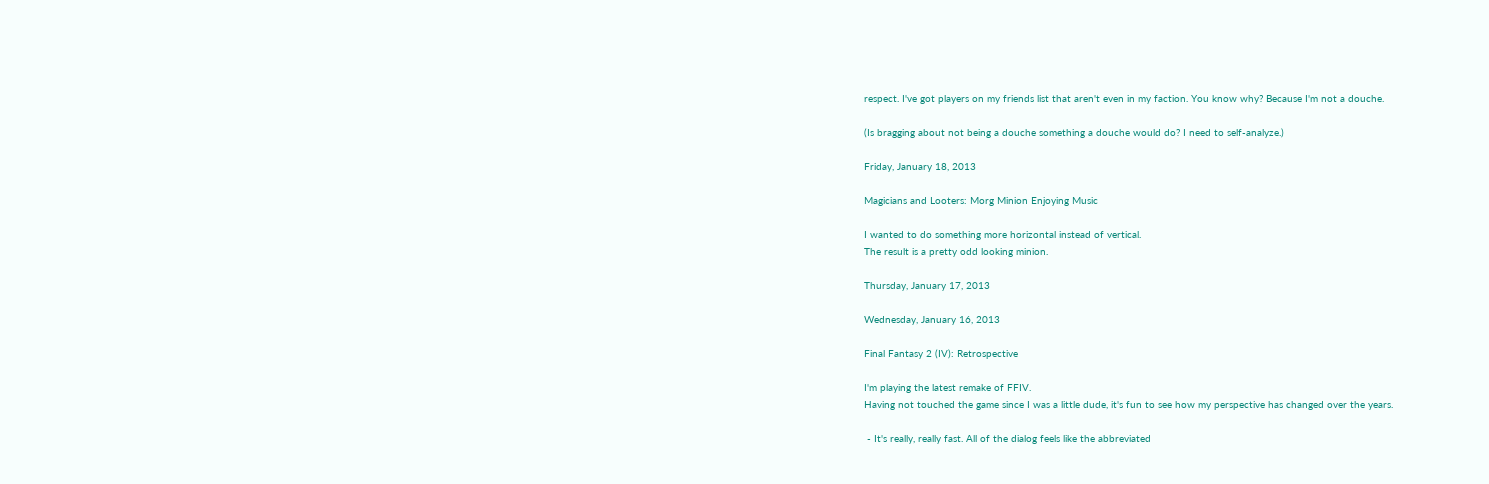respect. I've got players on my friends list that aren't even in my faction. You know why? Because I'm not a douche.

(Is bragging about not being a douche something a douche would do? I need to self-analyze.)

Friday, January 18, 2013

Magicians and Looters: Morg Minion Enjoying Music

I wanted to do something more horizontal instead of vertical.
The result is a pretty odd looking minion.

Thursday, January 17, 2013

Wednesday, January 16, 2013

Final Fantasy 2 (IV): Retrospective

I'm playing the latest remake of FFIV.
Having not touched the game since I was a little dude, it's fun to see how my perspective has changed over the years.

 - It's really, really fast. All of the dialog feels like the abbreviated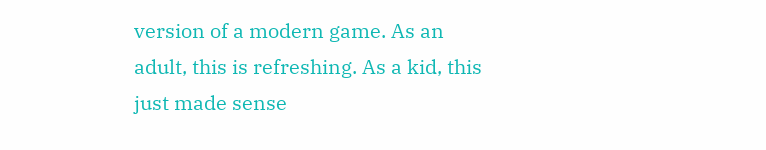version of a modern game. As an adult, this is refreshing. As a kid, this just made sense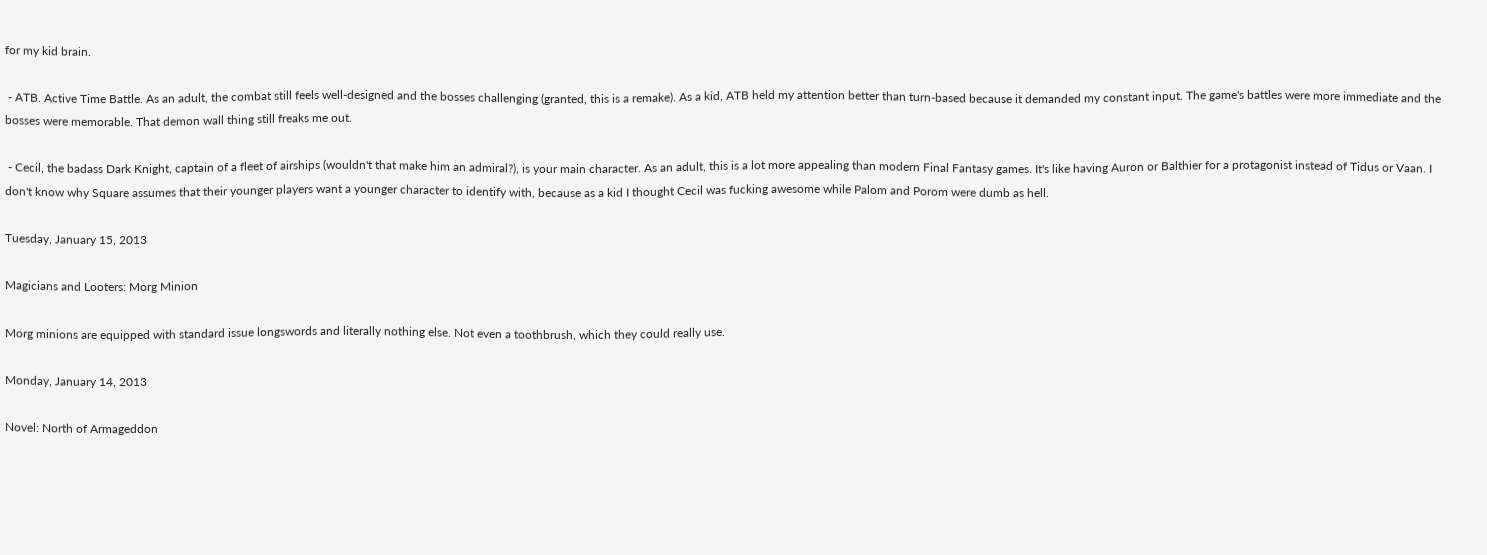for my kid brain.

 - ATB. Active Time Battle. As an adult, the combat still feels well-designed and the bosses challenging (granted, this is a remake). As a kid, ATB held my attention better than turn-based because it demanded my constant input. The game's battles were more immediate and the bosses were memorable. That demon wall thing still freaks me out.

 - Cecil, the badass Dark Knight, captain of a fleet of airships (wouldn't that make him an admiral?), is your main character. As an adult, this is a lot more appealing than modern Final Fantasy games. It's like having Auron or Balthier for a protagonist instead of Tidus or Vaan. I don't know why Square assumes that their younger players want a younger character to identify with, because as a kid I thought Cecil was fucking awesome while Palom and Porom were dumb as hell.

Tuesday, January 15, 2013

Magicians and Looters: Morg Minion

Morg minions are equipped with standard issue longswords and literally nothing else. Not even a toothbrush, which they could really use.

Monday, January 14, 2013

Novel: North of Armageddon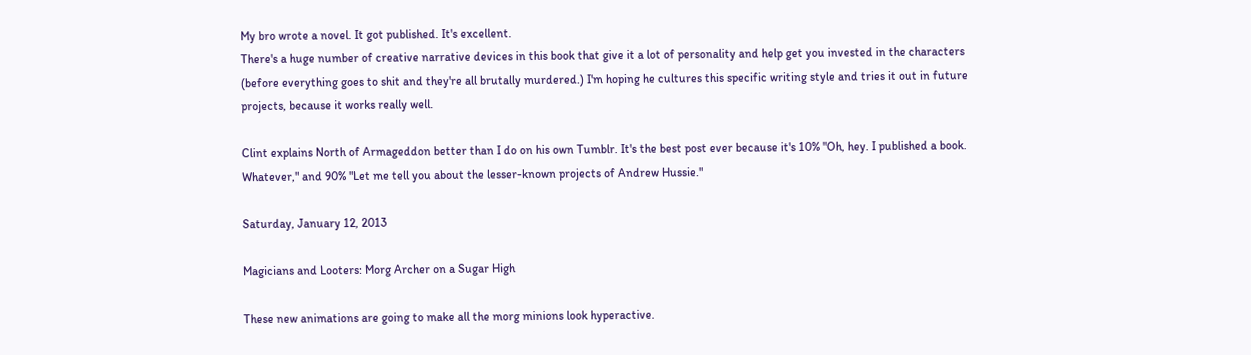My bro wrote a novel. It got published. It's excellent.
There's a huge number of creative narrative devices in this book that give it a lot of personality and help get you invested in the characters (before everything goes to shit and they're all brutally murdered.) I'm hoping he cultures this specific writing style and tries it out in future projects, because it works really well.

Clint explains North of Armageddon better than I do on his own Tumblr. It's the best post ever because it's 10% "Oh, hey. I published a book. Whatever," and 90% "Let me tell you about the lesser-known projects of Andrew Hussie."

Saturday, January 12, 2013

Magicians and Looters: Morg Archer on a Sugar High

These new animations are going to make all the morg minions look hyperactive.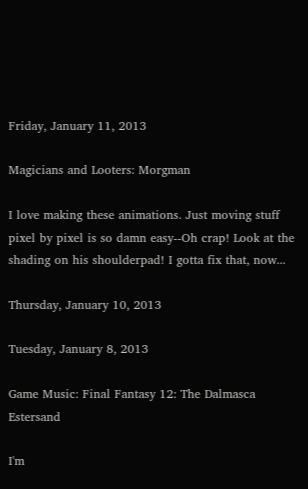Friday, January 11, 2013

Magicians and Looters: Morgman

I love making these animations. Just moving stuff pixel by pixel is so damn easy--Oh crap! Look at the shading on his shoulderpad! I gotta fix that, now...

Thursday, January 10, 2013

Tuesday, January 8, 2013

Game Music: Final Fantasy 12: The Dalmasca Estersand

I'm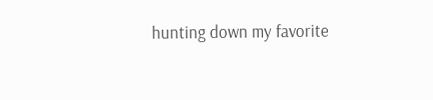hunting down my favorite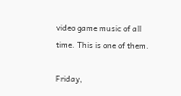video game music of all time. This is one of them.

Friday,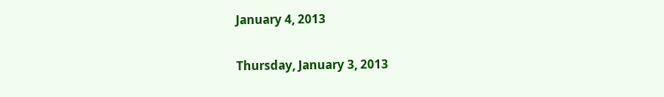January 4, 2013

Thursday, January 3, 2013